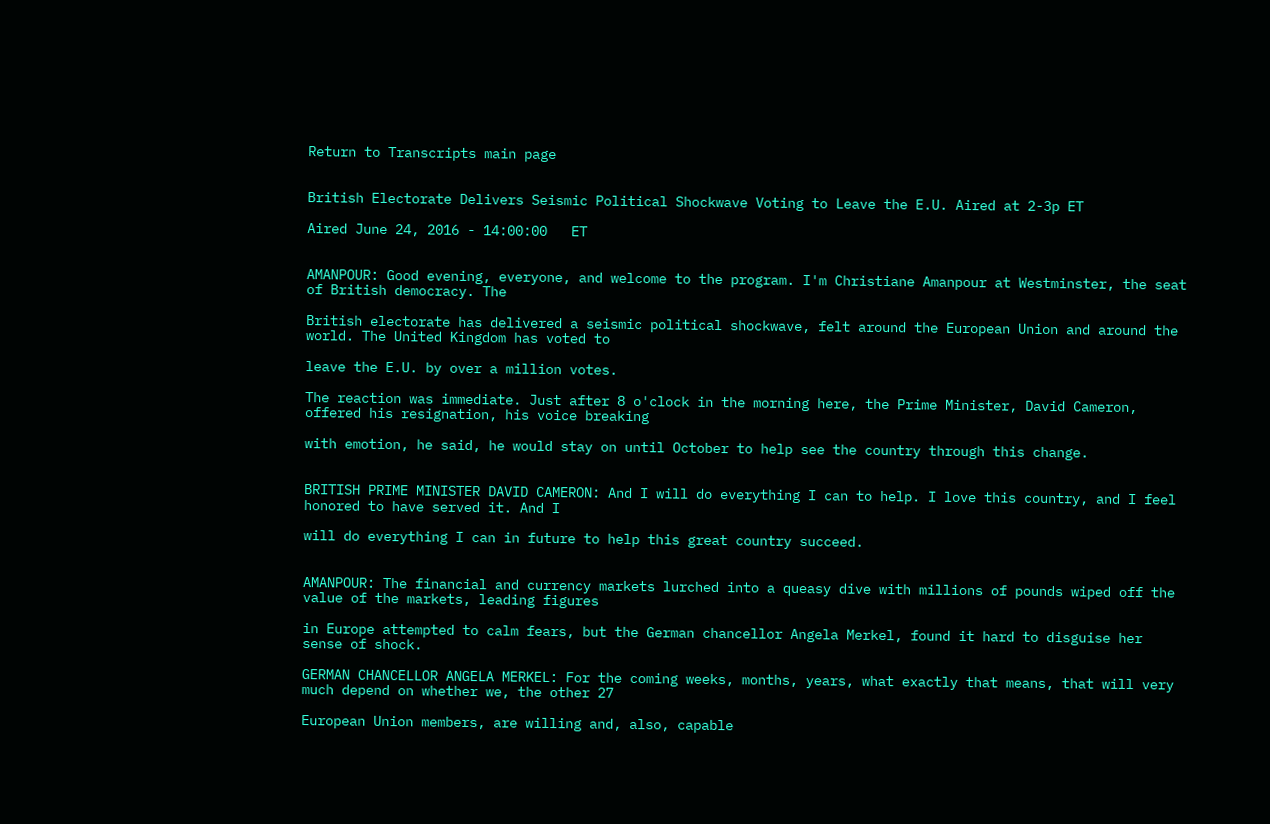Return to Transcripts main page


British Electorate Delivers Seismic Political Shockwave Voting to Leave the E.U. Aired at 2-3p ET

Aired June 24, 2016 - 14:00:00   ET


AMANPOUR: Good evening, everyone, and welcome to the program. I'm Christiane Amanpour at Westminster, the seat of British democracy. The

British electorate has delivered a seismic political shockwave, felt around the European Union and around the world. The United Kingdom has voted to

leave the E.U. by over a million votes.

The reaction was immediate. Just after 8 o'clock in the morning here, the Prime Minister, David Cameron, offered his resignation, his voice breaking

with emotion, he said, he would stay on until October to help see the country through this change.


BRITISH PRIME MINISTER DAVID CAMERON: And I will do everything I can to help. I love this country, and I feel honored to have served it. And I

will do everything I can in future to help this great country succeed.


AMANPOUR: The financial and currency markets lurched into a queasy dive with millions of pounds wiped off the value of the markets, leading figures

in Europe attempted to calm fears, but the German chancellor Angela Merkel, found it hard to disguise her sense of shock.

GERMAN CHANCELLOR ANGELA MERKEL: For the coming weeks, months, years, what exactly that means, that will very much depend on whether we, the other 27

European Union members, are willing and, also, capable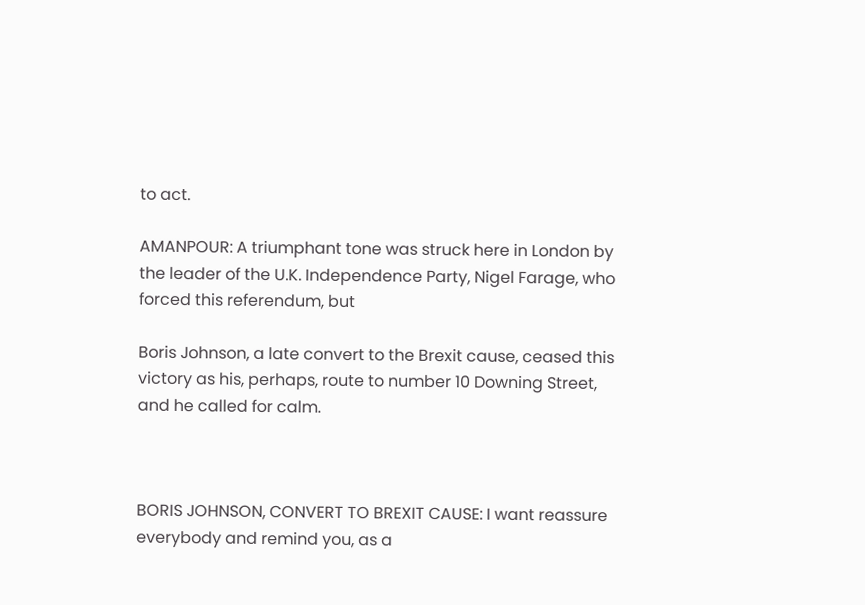to act.

AMANPOUR: A triumphant tone was struck here in London by the leader of the U.K. Independence Party, Nigel Farage, who forced this referendum, but

Boris Johnson, a late convert to the Brexit cause, ceased this victory as his, perhaps, route to number 10 Downing Street, and he called for calm.



BORIS JOHNSON, CONVERT TO BREXIT CAUSE: I want reassure everybody and remind you, as a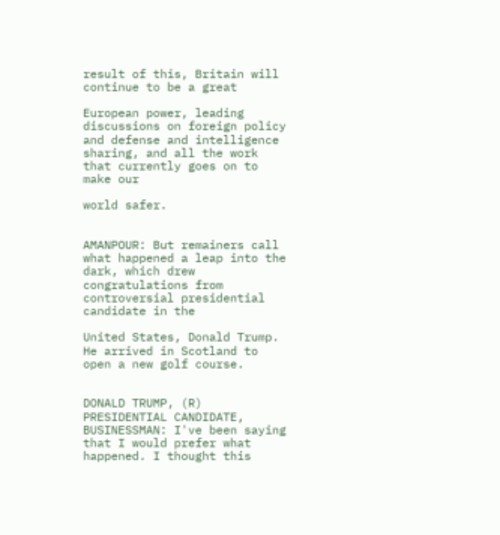result of this, Britain will continue to be a great

European power, leading discussions on foreign policy and defense and intelligence sharing, and all the work that currently goes on to make our

world safer.


AMANPOUR: But remainers call what happened a leap into the dark, which drew congratulations from controversial presidential candidate in the

United States, Donald Trump. He arrived in Scotland to open a new golf course.


DONALD TRUMP, (R) PRESIDENTIAL CANDIDATE, BUSINESSMAN: I've been saying that I would prefer what happened. I thought this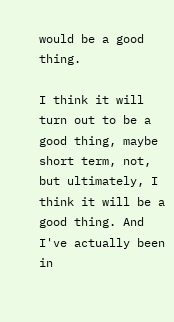would be a good thing.

I think it will turn out to be a good thing, maybe short term, not, but ultimately, I think it will be a good thing. And I've actually been in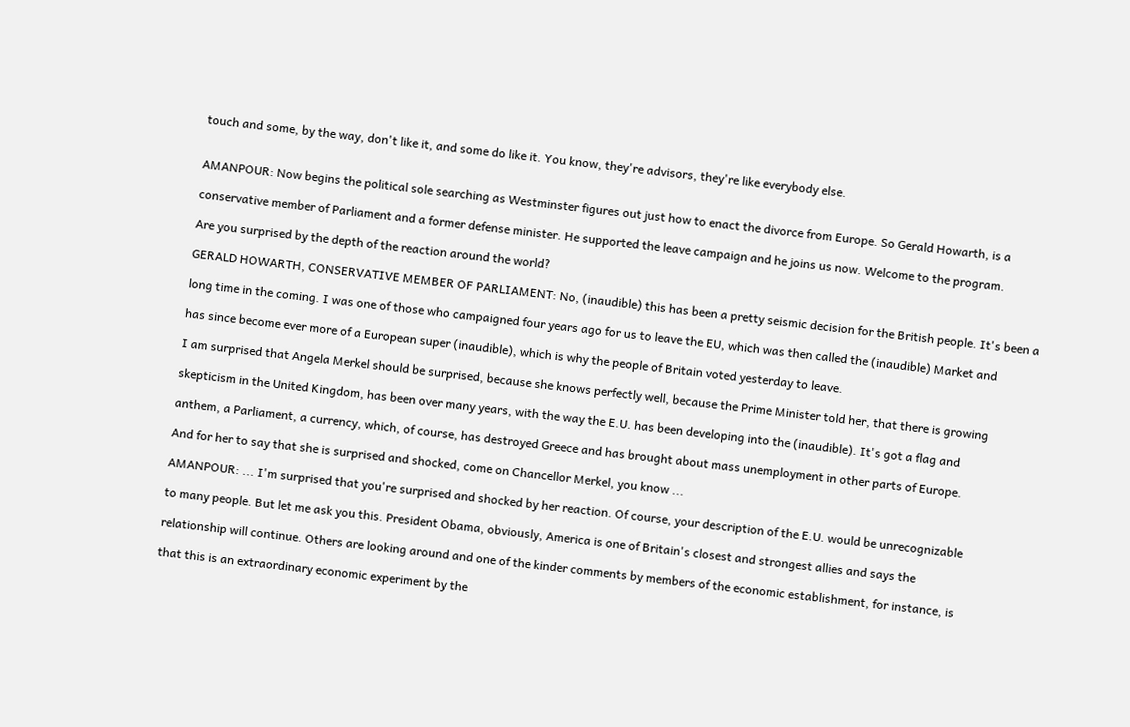touch and some, by the way, don't like it, and some do like it. You know, they're advisors, they're like everybody else.


AMANPOUR: Now begins the political sole searching as Westminster figures out just how to enact the divorce from Europe. So Gerald Howarth, is a

conservative member of Parliament and a former defense minister. He supported the leave campaign and he joins us now. Welcome to the program.

Are you surprised by the depth of the reaction around the world?

GERALD HOWARTH, CONSERVATIVE MEMBER OF PARLIAMENT: No, (inaudible) this has been a pretty seismic decision for the British people. It's been a

long time in the coming. I was one of those who campaigned four years ago for us to leave the EU, which was then called the (inaudible) Market and

has since become ever more of a European super (inaudible), which is why the people of Britain voted yesterday to leave.

I am surprised that Angela Merkel should be surprised, because she knows perfectly well, because the Prime Minister told her, that there is growing

skepticism in the United Kingdom, has been over many years, with the way the E.U. has been developing into the (inaudible). It's got a flag and

anthem, a Parliament, a currency, which, of course, has destroyed Greece and has brought about mass unemployment in other parts of Europe.

And for her to say that she is surprised and shocked, come on Chancellor Merkel, you know ...

AMANPOUR: ... I'm surprised that you're surprised and shocked by her reaction. Of course, your description of the E.U. would be unrecognizable

to many people. But let me ask you this. President Obama, obviously, America is one of Britain's closest and strongest allies and says the

relationship will continue. Others are looking around and one of the kinder comments by members of the economic establishment, for instance, is

that this is an extraordinary economic experiment by the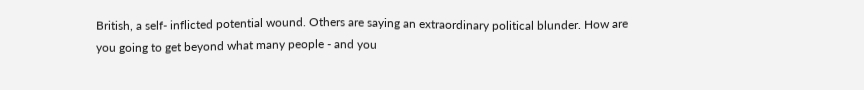British, a self- inflicted potential wound. Others are saying an extraordinary political blunder. How are you going to get beyond what many people - and you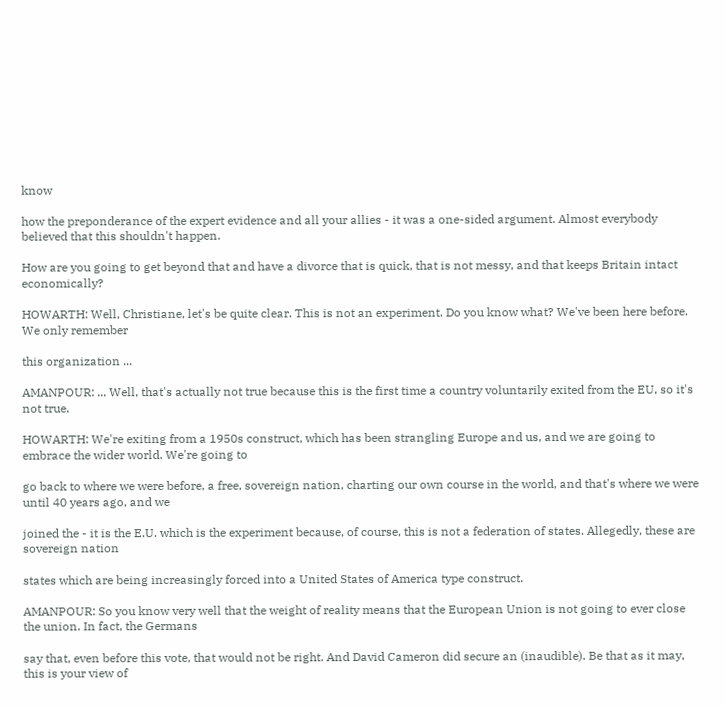know

how the preponderance of the expert evidence and all your allies - it was a one-sided argument. Almost everybody believed that this shouldn't happen.

How are you going to get beyond that and have a divorce that is quick, that is not messy, and that keeps Britain intact economically?

HOWARTH: Well, Christiane, let's be quite clear. This is not an experiment. Do you know what? We've been here before. We only remember

this organization ...

AMANPOUR: ... Well, that's actually not true because this is the first time a country voluntarily exited from the EU, so it's not true.

HOWARTH: We're exiting from a 1950s construct, which has been strangling Europe and us, and we are going to embrace the wider world. We're going to

go back to where we were before, a free, sovereign nation, charting our own course in the world, and that's where we were until 40 years ago, and we

joined the - it is the E.U. which is the experiment because, of course, this is not a federation of states. Allegedly, these are sovereign nation

states which are being increasingly forced into a United States of America type construct.

AMANPOUR: So you know very well that the weight of reality means that the European Union is not going to ever close the union. In fact, the Germans

say that, even before this vote, that would not be right. And David Cameron did secure an (inaudible). Be that as it may, this is your view of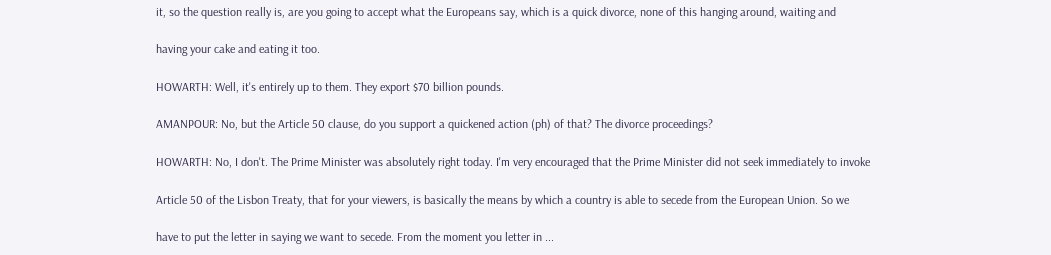it, so the question really is, are you going to accept what the Europeans say, which is a quick divorce, none of this hanging around, waiting and

having your cake and eating it too.

HOWARTH: Well, it's entirely up to them. They export $70 billion pounds.

AMANPOUR: No, but the Article 50 clause, do you support a quickened action (ph) of that? The divorce proceedings?

HOWARTH: No, I don't. The Prime Minister was absolutely right today. I'm very encouraged that the Prime Minister did not seek immediately to invoke

Article 50 of the Lisbon Treaty, that for your viewers, is basically the means by which a country is able to secede from the European Union. So we

have to put the letter in saying we want to secede. From the moment you letter in ...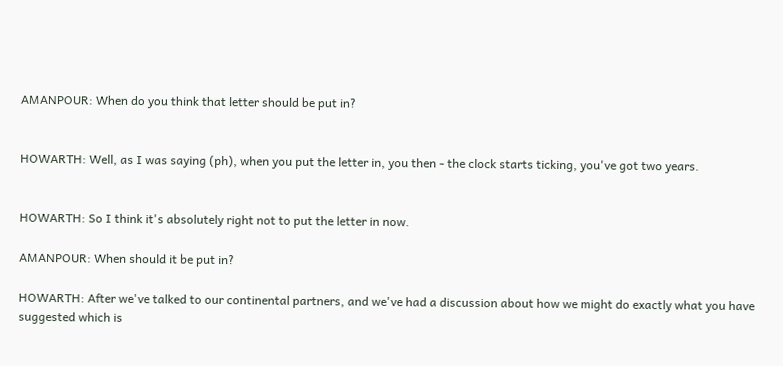AMANPOUR: When do you think that letter should be put in?


HOWARTH: Well, as I was saying (ph), when you put the letter in, you then - the clock starts ticking, you've got two years.


HOWARTH: So I think it's absolutely right not to put the letter in now.

AMANPOUR: When should it be put in?

HOWARTH: After we've talked to our continental partners, and we've had a discussion about how we might do exactly what you have suggested which is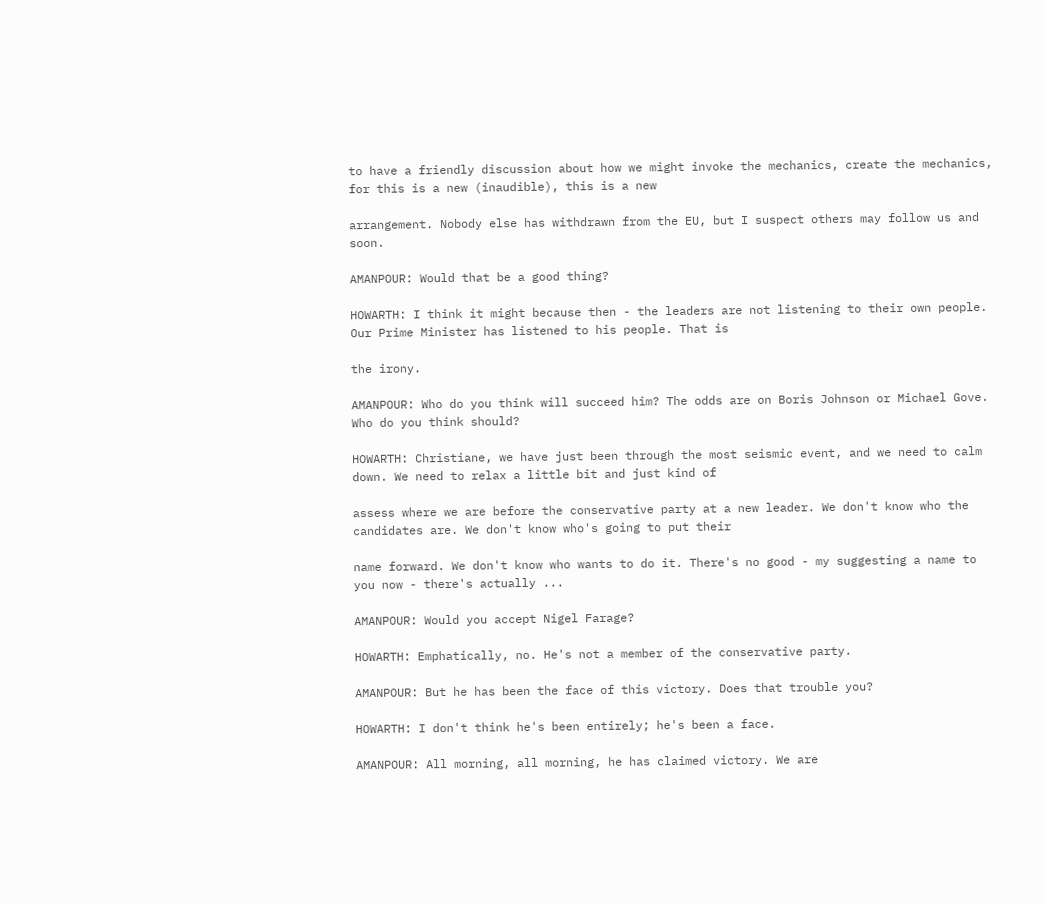to have a friendly discussion about how we might invoke the mechanics, create the mechanics, for this is a new (inaudible), this is a new

arrangement. Nobody else has withdrawn from the EU, but I suspect others may follow us and soon.

AMANPOUR: Would that be a good thing?

HOWARTH: I think it might because then - the leaders are not listening to their own people. Our Prime Minister has listened to his people. That is

the irony.

AMANPOUR: Who do you think will succeed him? The odds are on Boris Johnson or Michael Gove. Who do you think should?

HOWARTH: Christiane, we have just been through the most seismic event, and we need to calm down. We need to relax a little bit and just kind of

assess where we are before the conservative party at a new leader. We don't know who the candidates are. We don't know who's going to put their

name forward. We don't know who wants to do it. There's no good - my suggesting a name to you now - there's actually ...

AMANPOUR: Would you accept Nigel Farage?

HOWARTH: Emphatically, no. He's not a member of the conservative party.

AMANPOUR: But he has been the face of this victory. Does that trouble you?

HOWARTH: I don't think he's been entirely; he's been a face.

AMANPOUR: All morning, all morning, he has claimed victory. We are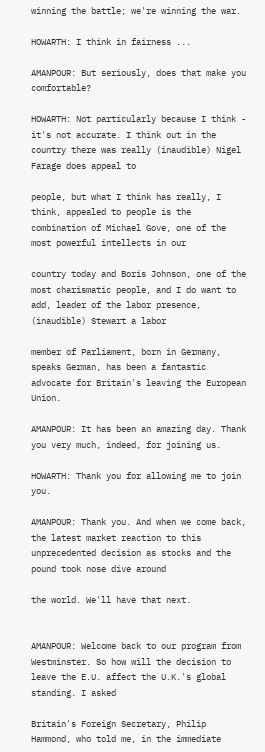winning the battle; we're winning the war.

HOWARTH: I think in fairness ...

AMANPOUR: But seriously, does that make you comfortable?

HOWARTH: Not particularly because I think - it's not accurate. I think out in the country there was really (inaudible) Nigel Farage does appeal to

people, but what I think has really, I think, appealed to people is the combination of Michael Gove, one of the most powerful intellects in our

country today and Boris Johnson, one of the most charismatic people, and I do want to add, leader of the labor presence, (inaudible) Stewart a labor

member of Parliament, born in Germany, speaks German, has been a fantastic advocate for Britain's leaving the European Union.

AMANPOUR: It has been an amazing day. Thank you very much, indeed, for joining us.

HOWARTH: Thank you for allowing me to join you.

AMANPOUR: Thank you. And when we come back, the latest market reaction to this unprecedented decision as stocks and the pound took nose dive around

the world. We'll have that next.


AMANPOUR: Welcome back to our program from Westminster. So how will the decision to leave the E.U. affect the U.K.'s global standing. I asked

Britain's Foreign Secretary, Philip Hammond, who told me, in the immediate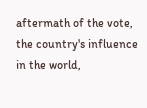aftermath of the vote, the country's influence in the world,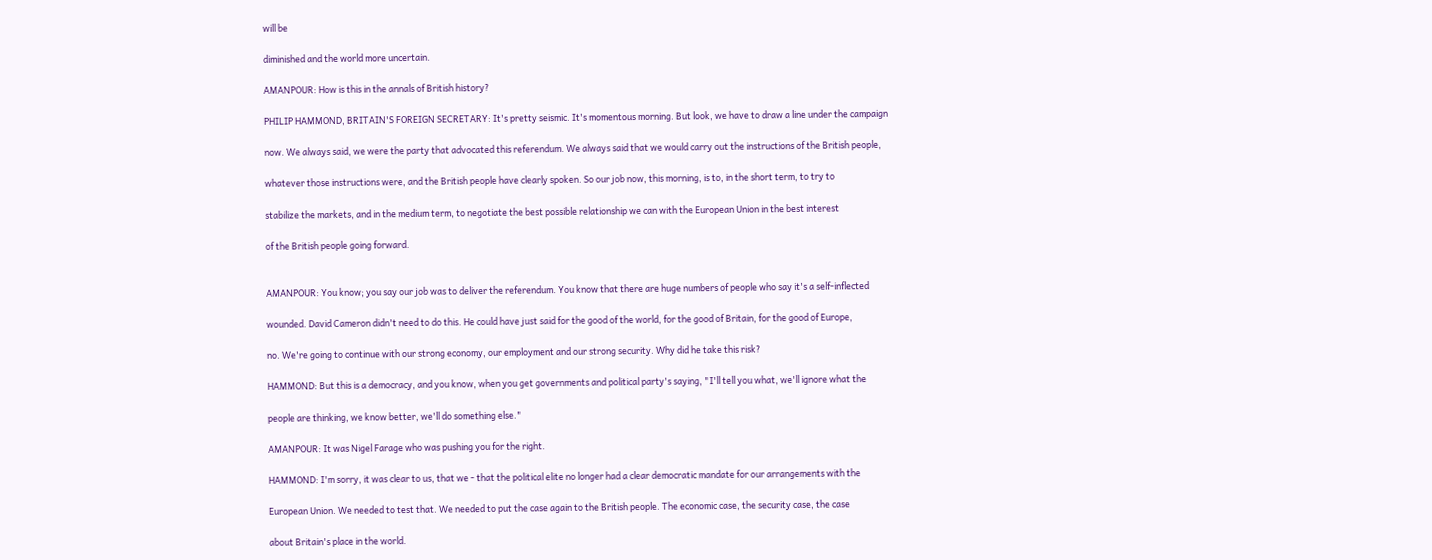will be

diminished and the world more uncertain.

AMANPOUR: How is this in the annals of British history?

PHILIP HAMMOND, BRITAIN'S FOREIGN SECRETARY: It's pretty seismic. It's momentous morning. But look, we have to draw a line under the campaign

now. We always said, we were the party that advocated this referendum. We always said that we would carry out the instructions of the British people,

whatever those instructions were, and the British people have clearly spoken. So our job now, this morning, is to, in the short term, to try to

stabilize the markets, and in the medium term, to negotiate the best possible relationship we can with the European Union in the best interest

of the British people going forward.


AMANPOUR: You know; you say our job was to deliver the referendum. You know that there are huge numbers of people who say it's a self-inflected

wounded. David Cameron didn't need to do this. He could have just said for the good of the world, for the good of Britain, for the good of Europe,

no. We're going to continue with our strong economy, our employment and our strong security. Why did he take this risk?

HAMMOND: But this is a democracy, and you know, when you get governments and political party's saying, "I'll tell you what, we'll ignore what the

people are thinking, we know better, we'll do something else."

AMANPOUR: It was Nigel Farage who was pushing you for the right.

HAMMOND: I'm sorry, it was clear to us, that we - that the political elite no longer had a clear democratic mandate for our arrangements with the

European Union. We needed to test that. We needed to put the case again to the British people. The economic case, the security case, the case

about Britain's place in the world.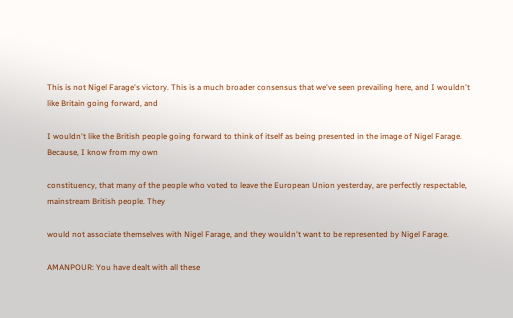This is not Nigel Farage's victory. This is a much broader consensus that we've seen prevailing here, and I wouldn't like Britain going forward, and

I wouldn't like the British people going forward to think of itself as being presented in the image of Nigel Farage. Because, I know from my own

constituency, that many of the people who voted to leave the European Union yesterday, are perfectly respectable, mainstream British people. They

would not associate themselves with Nigel Farage, and they wouldn't want to be represented by Nigel Farage.

AMANPOUR: You have dealt with all these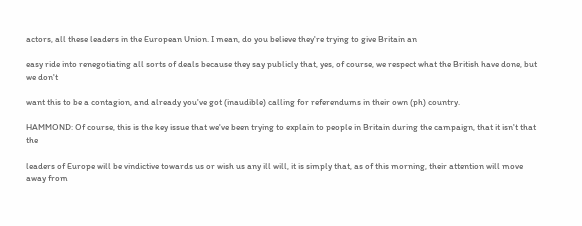actors, all these leaders in the European Union. I mean, do you believe they're trying to give Britain an

easy ride into renegotiating all sorts of deals because they say publicly that, yes, of course, we respect what the British have done, but we don't

want this to be a contagion, and already you've got (inaudible) calling for referendums in their own (ph) country.

HAMMOND: Of course, this is the key issue that we've been trying to explain to people in Britain during the campaign, that it isn't that the

leaders of Europe will be vindictive towards us or wish us any ill will, it is simply that, as of this morning, their attention will move away from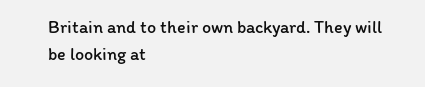Britain and to their own backyard. They will be looking at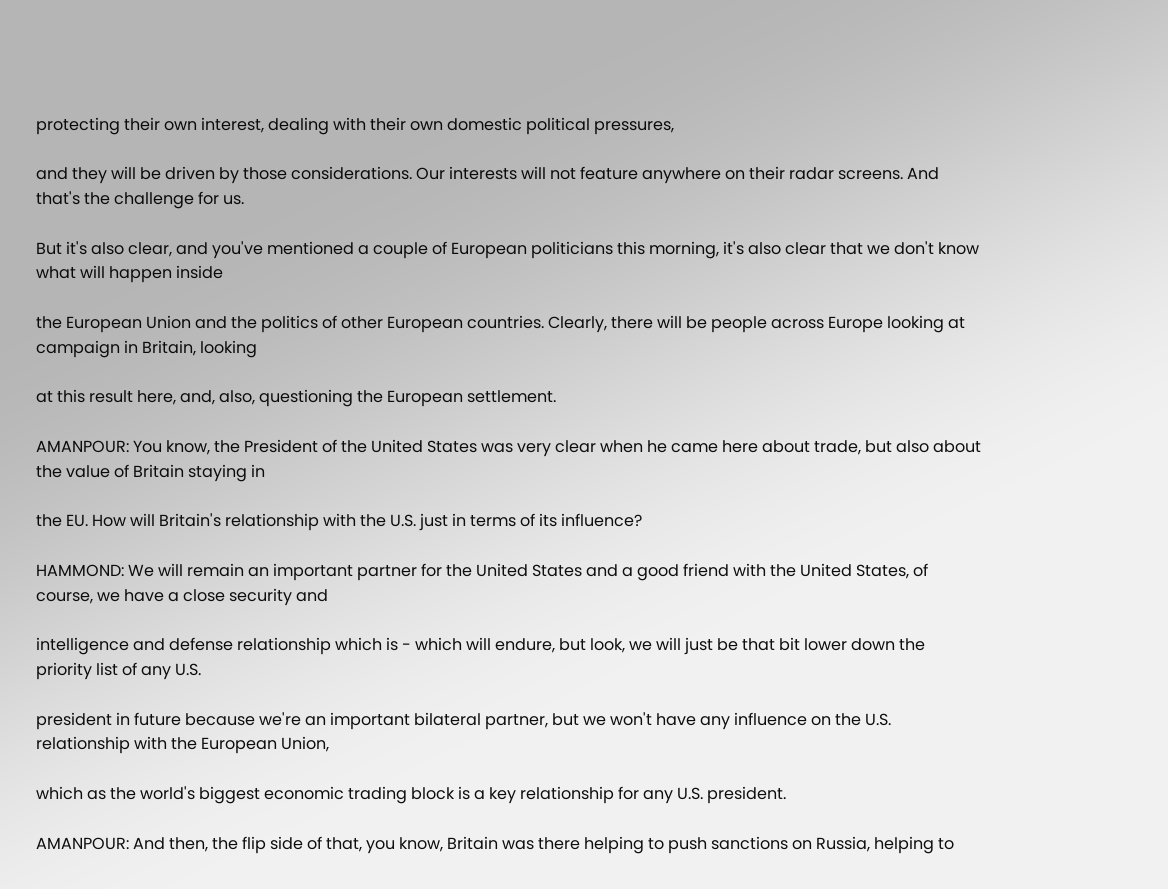protecting their own interest, dealing with their own domestic political pressures,

and they will be driven by those considerations. Our interests will not feature anywhere on their radar screens. And that's the challenge for us.

But it's also clear, and you've mentioned a couple of European politicians this morning, it's also clear that we don't know what will happen inside

the European Union and the politics of other European countries. Clearly, there will be people across Europe looking at campaign in Britain, looking

at this result here, and, also, questioning the European settlement.

AMANPOUR: You know, the President of the United States was very clear when he came here about trade, but also about the value of Britain staying in

the EU. How will Britain's relationship with the U.S. just in terms of its influence?

HAMMOND: We will remain an important partner for the United States and a good friend with the United States, of course, we have a close security and

intelligence and defense relationship which is - which will endure, but look, we will just be that bit lower down the priority list of any U.S.

president in future because we're an important bilateral partner, but we won't have any influence on the U.S. relationship with the European Union,

which as the world's biggest economic trading block is a key relationship for any U.S. president.

AMANPOUR: And then, the flip side of that, you know, Britain was there helping to push sanctions on Russia, helping to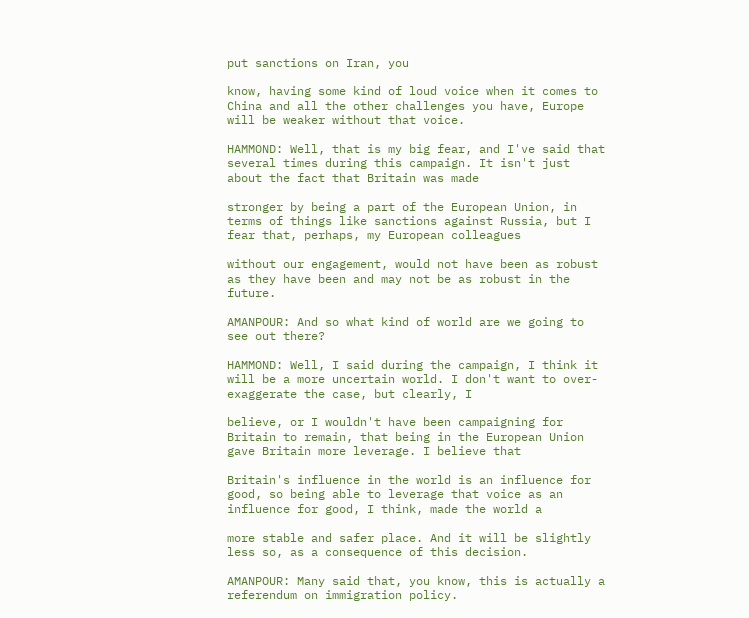put sanctions on Iran, you

know, having some kind of loud voice when it comes to China and all the other challenges you have, Europe will be weaker without that voice.

HAMMOND: Well, that is my big fear, and I've said that several times during this campaign. It isn't just about the fact that Britain was made

stronger by being a part of the European Union, in terms of things like sanctions against Russia, but I fear that, perhaps, my European colleagues

without our engagement, would not have been as robust as they have been and may not be as robust in the future.

AMANPOUR: And so what kind of world are we going to see out there?

HAMMOND: Well, I said during the campaign, I think it will be a more uncertain world. I don't want to over-exaggerate the case, but clearly, I

believe, or I wouldn't have been campaigning for Britain to remain, that being in the European Union gave Britain more leverage. I believe that

Britain's influence in the world is an influence for good, so being able to leverage that voice as an influence for good, I think, made the world a

more stable and safer place. And it will be slightly less so, as a consequence of this decision.

AMANPOUR: Many said that, you know, this is actually a referendum on immigration policy.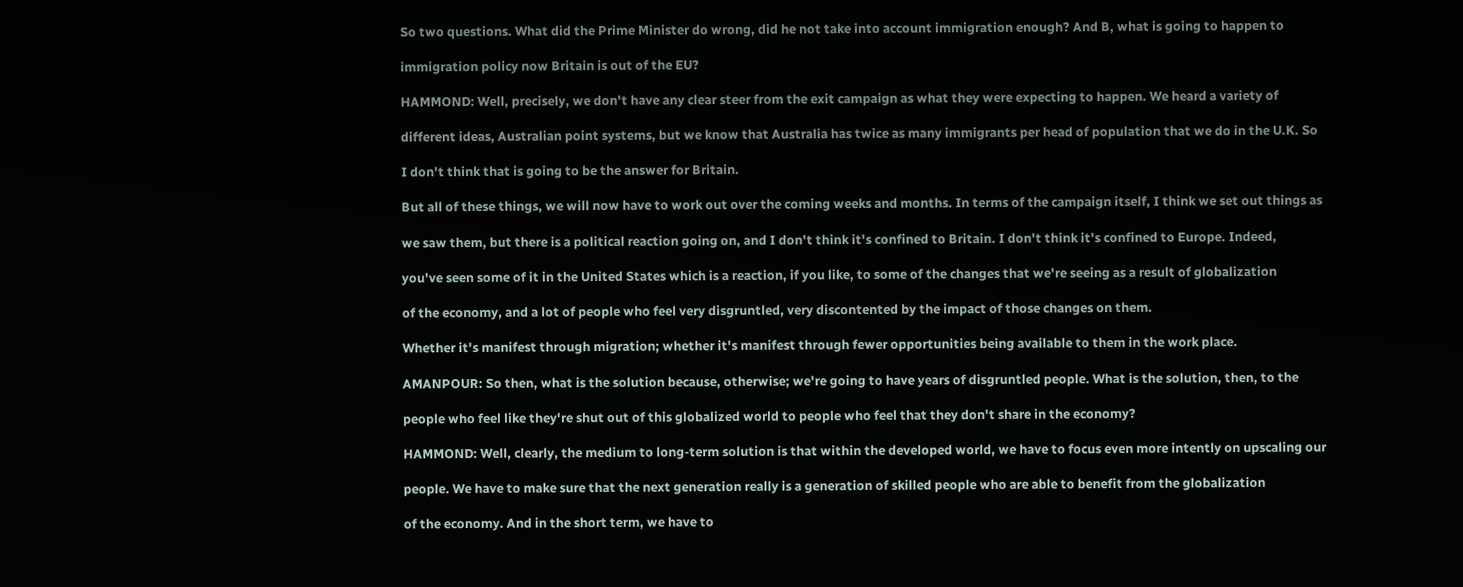So two questions. What did the Prime Minister do wrong, did he not take into account immigration enough? And B, what is going to happen to

immigration policy now Britain is out of the EU?

HAMMOND: Well, precisely, we don't have any clear steer from the exit campaign as what they were expecting to happen. We heard a variety of

different ideas, Australian point systems, but we know that Australia has twice as many immigrants per head of population that we do in the U.K. So

I don't think that is going to be the answer for Britain.

But all of these things, we will now have to work out over the coming weeks and months. In terms of the campaign itself, I think we set out things as

we saw them, but there is a political reaction going on, and I don't think it's confined to Britain. I don't think it's confined to Europe. Indeed,

you've seen some of it in the United States which is a reaction, if you like, to some of the changes that we're seeing as a result of globalization

of the economy, and a lot of people who feel very disgruntled, very discontented by the impact of those changes on them.

Whether it's manifest through migration; whether it's manifest through fewer opportunities being available to them in the work place.

AMANPOUR: So then, what is the solution because, otherwise; we're going to have years of disgruntled people. What is the solution, then, to the

people who feel like they're shut out of this globalized world to people who feel that they don't share in the economy?

HAMMOND: Well, clearly, the medium to long-term solution is that within the developed world, we have to focus even more intently on upscaling our

people. We have to make sure that the next generation really is a generation of skilled people who are able to benefit from the globalization

of the economy. And in the short term, we have to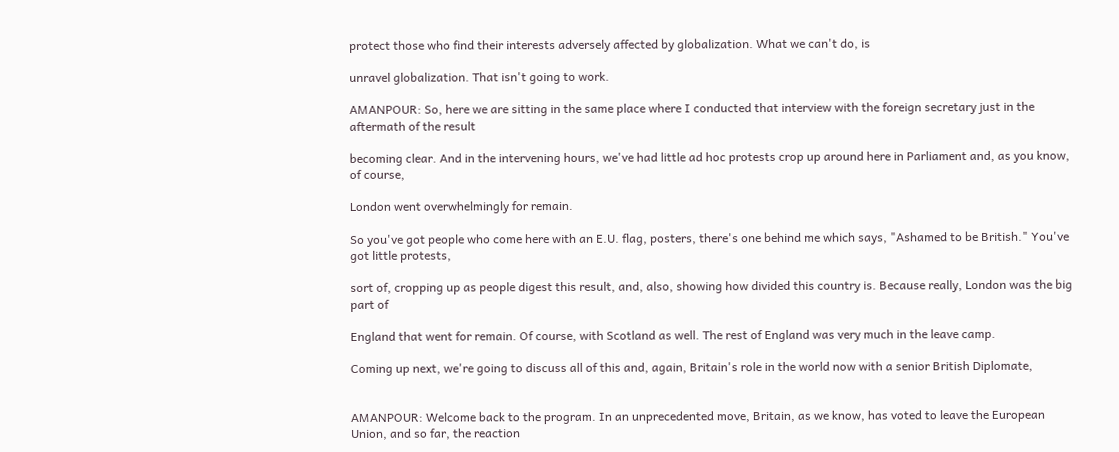protect those who find their interests adversely affected by globalization. What we can't do, is

unravel globalization. That isn't going to work.

AMANPOUR: So, here we are sitting in the same place where I conducted that interview with the foreign secretary just in the aftermath of the result

becoming clear. And in the intervening hours, we've had little ad hoc protests crop up around here in Parliament and, as you know, of course,

London went overwhelmingly for remain.

So you've got people who come here with an E.U. flag, posters, there's one behind me which says, "Ashamed to be British." You've got little protests,

sort of, cropping up as people digest this result, and, also, showing how divided this country is. Because really, London was the big part of

England that went for remain. Of course, with Scotland as well. The rest of England was very much in the leave camp.

Coming up next, we're going to discuss all of this and, again, Britain's role in the world now with a senior British Diplomate,


AMANPOUR: Welcome back to the program. In an unprecedented move, Britain, as we know, has voted to leave the European Union, and so far, the reaction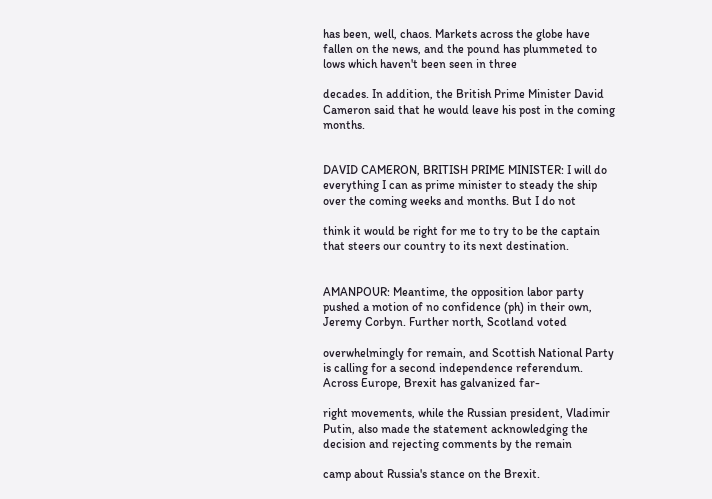has been, well, chaos. Markets across the globe have fallen on the news, and the pound has plummeted to lows which haven't been seen in three

decades. In addition, the British Prime Minister David Cameron said that he would leave his post in the coming months.


DAVID CAMERON, BRITISH PRIME MINISTER: I will do everything I can as prime minister to steady the ship over the coming weeks and months. But I do not

think it would be right for me to try to be the captain that steers our country to its next destination.


AMANPOUR: Meantime, the opposition labor party pushed a motion of no confidence (ph) in their own, Jeremy Corbyn. Further north, Scotland voted

overwhelmingly for remain, and Scottish National Party is calling for a second independence referendum. Across Europe, Brexit has galvanized far-

right movements, while the Russian president, Vladimir Putin, also made the statement acknowledging the decision and rejecting comments by the remain

camp about Russia's stance on the Brexit.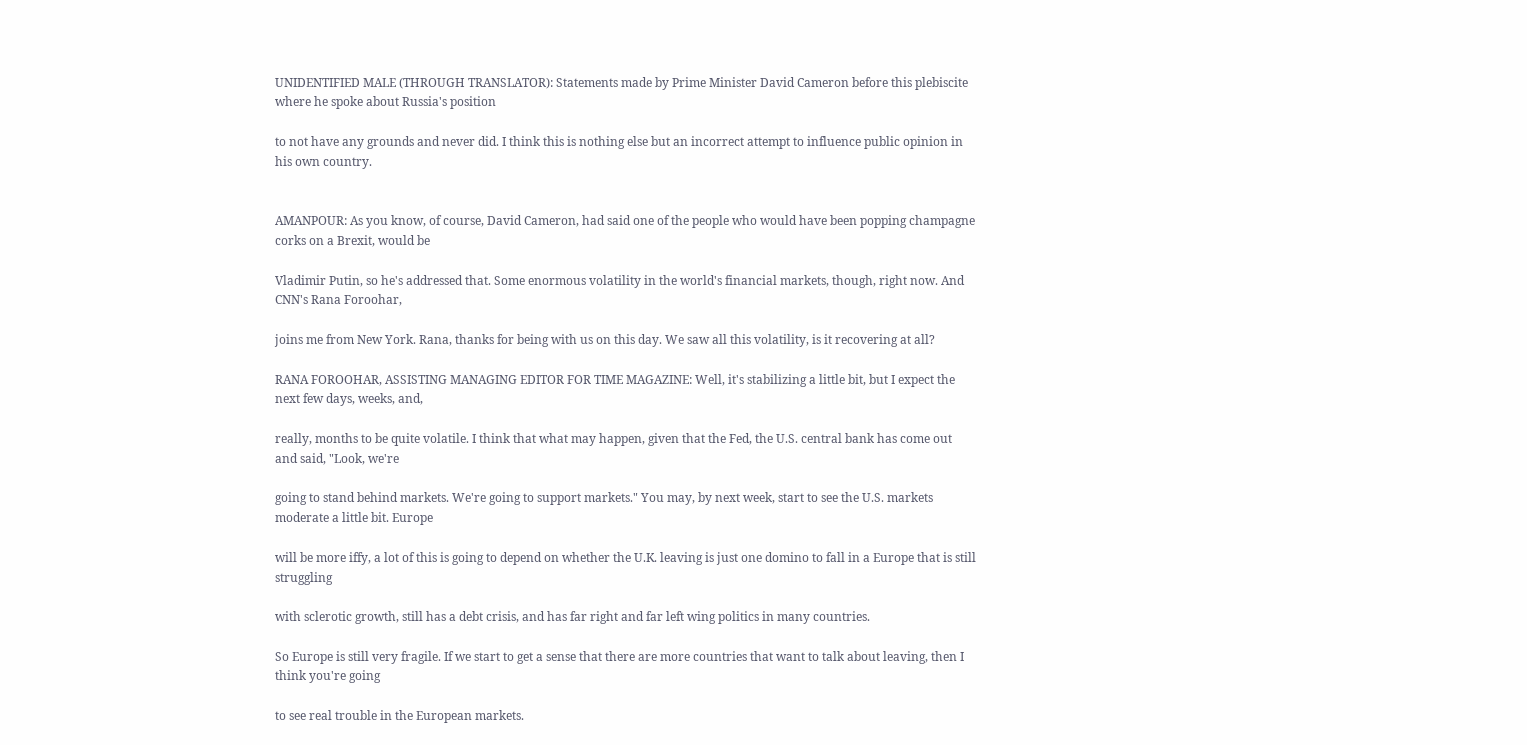UNIDENTIFIED MALE (THROUGH TRANSLATOR): Statements made by Prime Minister David Cameron before this plebiscite where he spoke about Russia's position

to not have any grounds and never did. I think this is nothing else but an incorrect attempt to influence public opinion in his own country.


AMANPOUR: As you know, of course, David Cameron, had said one of the people who would have been popping champagne corks on a Brexit, would be

Vladimir Putin, so he's addressed that. Some enormous volatility in the world's financial markets, though, right now. And CNN's Rana Foroohar,

joins me from New York. Rana, thanks for being with us on this day. We saw all this volatility, is it recovering at all?

RANA FOROOHAR, ASSISTING MANAGING EDITOR FOR TIME MAGAZINE: Well, it's stabilizing a little bit, but I expect the next few days, weeks, and,

really, months to be quite volatile. I think that what may happen, given that the Fed, the U.S. central bank has come out and said, "Look, we're

going to stand behind markets. We're going to support markets." You may, by next week, start to see the U.S. markets moderate a little bit. Europe

will be more iffy, a lot of this is going to depend on whether the U.K. leaving is just one domino to fall in a Europe that is still struggling

with sclerotic growth, still has a debt crisis, and has far right and far left wing politics in many countries.

So Europe is still very fragile. If we start to get a sense that there are more countries that want to talk about leaving, then I think you're going

to see real trouble in the European markets.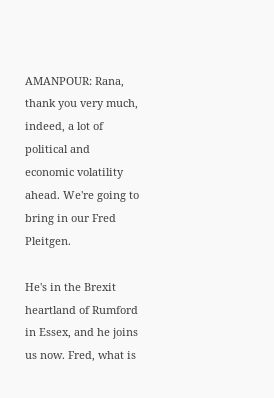AMANPOUR: Rana, thank you very much, indeed, a lot of political and economic volatility ahead. We're going to bring in our Fred Pleitgen.

He's in the Brexit heartland of Rumford in Essex, and he joins us now. Fred, what is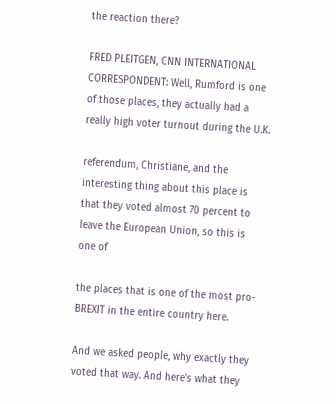the reaction there?

FRED PLEITGEN, CNN INTERNATIONAL CORRESPONDENT: Well, Rumford is one of those places, they actually had a really high voter turnout during the U.K.

referendum, Christiane, and the interesting thing about this place is that they voted almost 70 percent to leave the European Union, so this is one of

the places that is one of the most pro-BREXIT in the entire country here.

And we asked people, why exactly they voted that way. And here's what they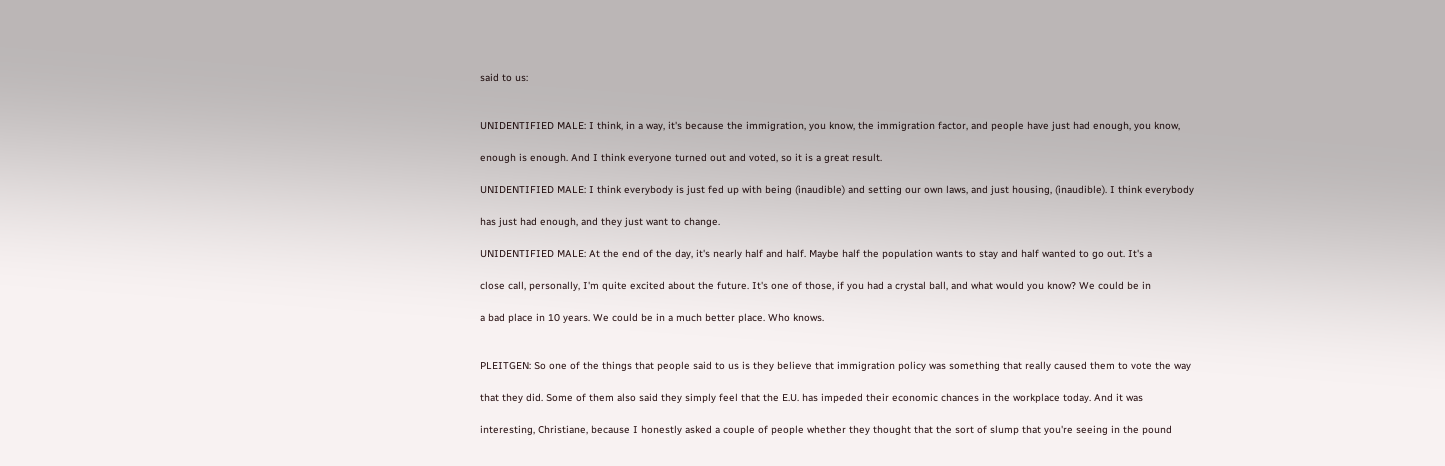said to us:


UNIDENTIFIED MALE: I think, in a way, it's because the immigration, you know, the immigration factor, and people have just had enough, you know,

enough is enough. And I think everyone turned out and voted, so it is a great result.

UNIDENTIFIED MALE: I think everybody is just fed up with being (inaudible) and setting our own laws, and just housing, (inaudible). I think everybody

has just had enough, and they just want to change.

UNIDENTIFIED MALE: At the end of the day, it's nearly half and half. Maybe half the population wants to stay and half wanted to go out. It's a

close call, personally, I'm quite excited about the future. It's one of those, if you had a crystal ball, and what would you know? We could be in

a bad place in 10 years. We could be in a much better place. Who knows.


PLEITGEN: So one of the things that people said to us is they believe that immigration policy was something that really caused them to vote the way

that they did. Some of them also said they simply feel that the E.U. has impeded their economic chances in the workplace today. And it was

interesting, Christiane, because I honestly asked a couple of people whether they thought that the sort of slump that you're seeing in the pound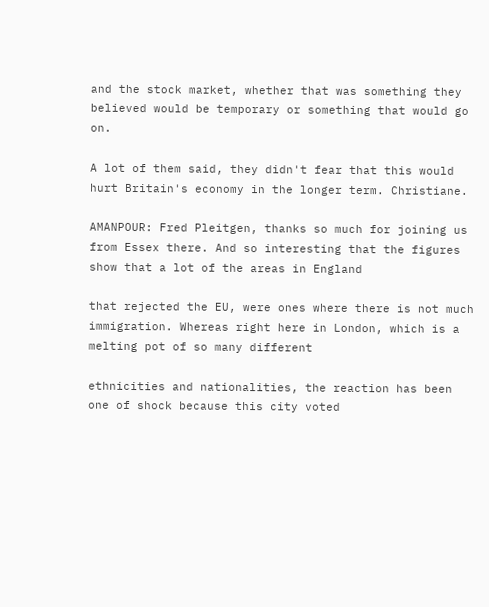and the stock market, whether that was something they believed would be temporary or something that would go on.

A lot of them said, they didn't fear that this would hurt Britain's economy in the longer term. Christiane.

AMANPOUR: Fred Pleitgen, thanks so much for joining us from Essex there. And so interesting that the figures show that a lot of the areas in England

that rejected the EU, were ones where there is not much immigration. Whereas right here in London, which is a melting pot of so many different

ethnicities and nationalities, the reaction has been one of shock because this city voted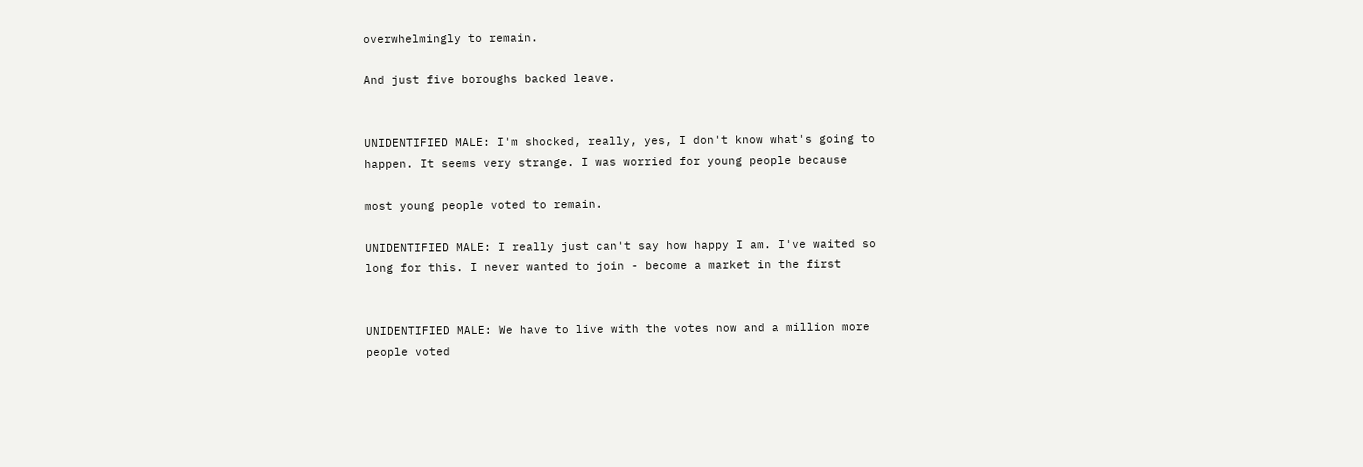overwhelmingly to remain.

And just five boroughs backed leave.


UNIDENTIFIED MALE: I'm shocked, really, yes, I don't know what's going to happen. It seems very strange. I was worried for young people because

most young people voted to remain.

UNIDENTIFIED MALE: I really just can't say how happy I am. I've waited so long for this. I never wanted to join - become a market in the first


UNIDENTIFIED MALE: We have to live with the votes now and a million more people voted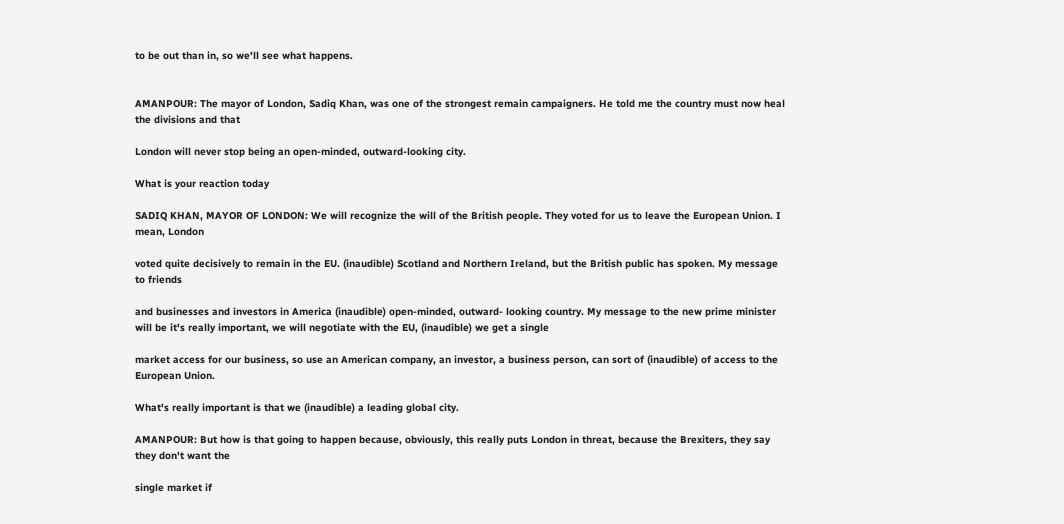to be out than in, so we'll see what happens.


AMANPOUR: The mayor of London, Sadiq Khan, was one of the strongest remain campaigners. He told me the country must now heal the divisions and that

London will never stop being an open-minded, outward-looking city.

What is your reaction today

SADIQ KHAN, MAYOR OF LONDON: We will recognize the will of the British people. They voted for us to leave the European Union. I mean, London

voted quite decisively to remain in the EU. (inaudible) Scotland and Northern Ireland, but the British public has spoken. My message to friends

and businesses and investors in America (inaudible) open-minded, outward- looking country. My message to the new prime minister will be it's really important, we will negotiate with the EU, (inaudible) we get a single

market access for our business, so use an American company, an investor, a business person, can sort of (inaudible) of access to the European Union.

What's really important is that we (inaudible) a leading global city.

AMANPOUR: But how is that going to happen because, obviously, this really puts London in threat, because the Brexiters, they say they don't want the

single market if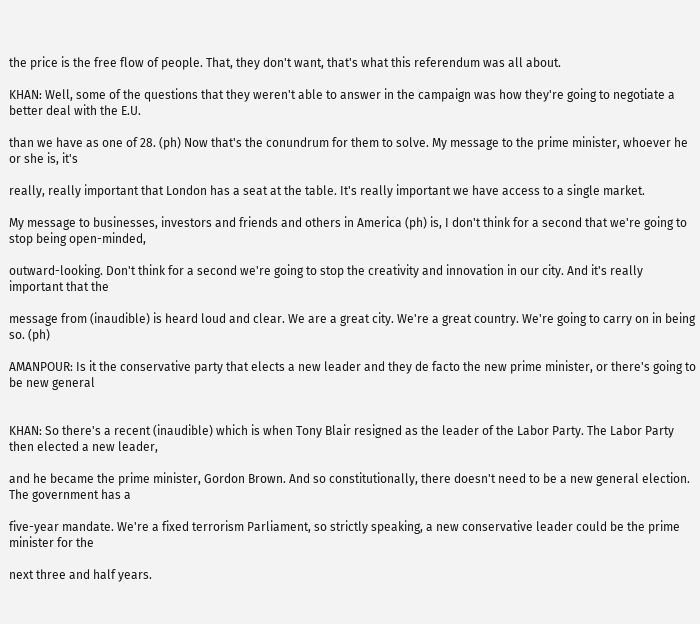the price is the free flow of people. That, they don't want, that's what this referendum was all about.

KHAN: Well, some of the questions that they weren't able to answer in the campaign was how they're going to negotiate a better deal with the E.U.

than we have as one of 28. (ph) Now that's the conundrum for them to solve. My message to the prime minister, whoever he or she is, it's

really, really important that London has a seat at the table. It's really important we have access to a single market.

My message to businesses, investors and friends and others in America (ph) is, I don't think for a second that we're going to stop being open-minded,

outward-looking. Don't think for a second we're going to stop the creativity and innovation in our city. And it's really important that the

message from (inaudible) is heard loud and clear. We are a great city. We're a great country. We're going to carry on in being so. (ph)

AMANPOUR: Is it the conservative party that elects a new leader and they de facto the new prime minister, or there's going to be new general


KHAN: So there's a recent (inaudible) which is when Tony Blair resigned as the leader of the Labor Party. The Labor Party then elected a new leader,

and he became the prime minister, Gordon Brown. And so constitutionally, there doesn't need to be a new general election. The government has a

five-year mandate. We're a fixed terrorism Parliament, so strictly speaking, a new conservative leader could be the prime minister for the

next three and half years.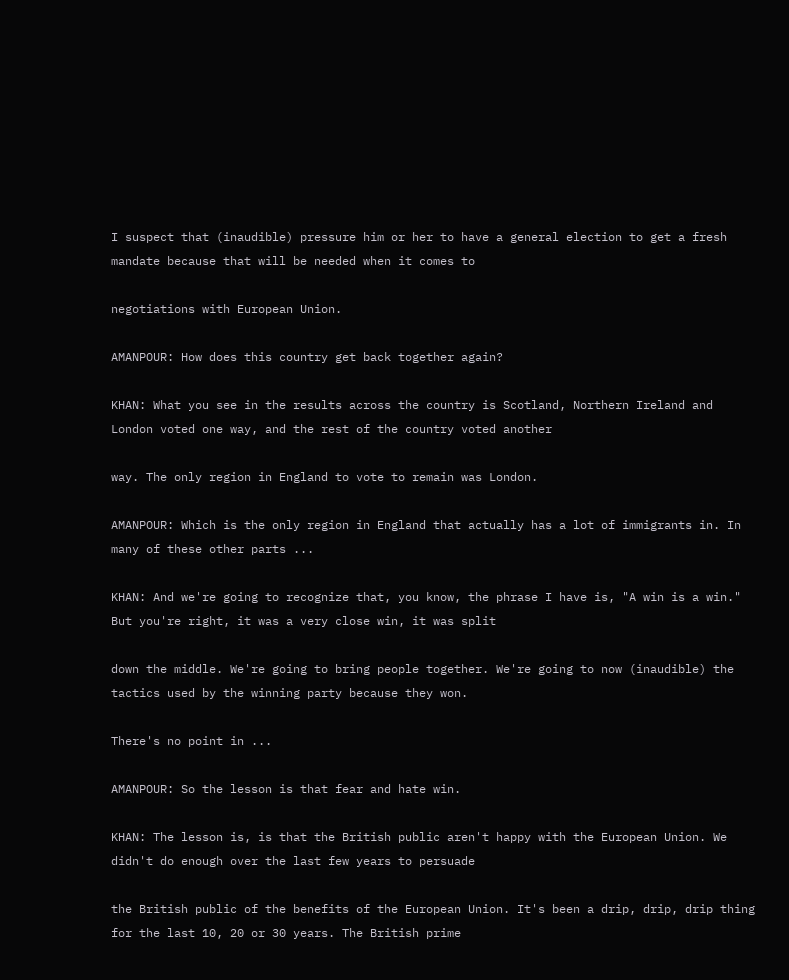I suspect that (inaudible) pressure him or her to have a general election to get a fresh mandate because that will be needed when it comes to

negotiations with European Union.

AMANPOUR: How does this country get back together again?

KHAN: What you see in the results across the country is Scotland, Northern Ireland and London voted one way, and the rest of the country voted another

way. The only region in England to vote to remain was London.

AMANPOUR: Which is the only region in England that actually has a lot of immigrants in. In many of these other parts ...

KHAN: And we're going to recognize that, you know, the phrase I have is, "A win is a win." But you're right, it was a very close win, it was split

down the middle. We're going to bring people together. We're going to now (inaudible) the tactics used by the winning party because they won.

There's no point in ...

AMANPOUR: So the lesson is that fear and hate win.

KHAN: The lesson is, is that the British public aren't happy with the European Union. We didn't do enough over the last few years to persuade

the British public of the benefits of the European Union. It's been a drip, drip, drip thing for the last 10, 20 or 30 years. The British prime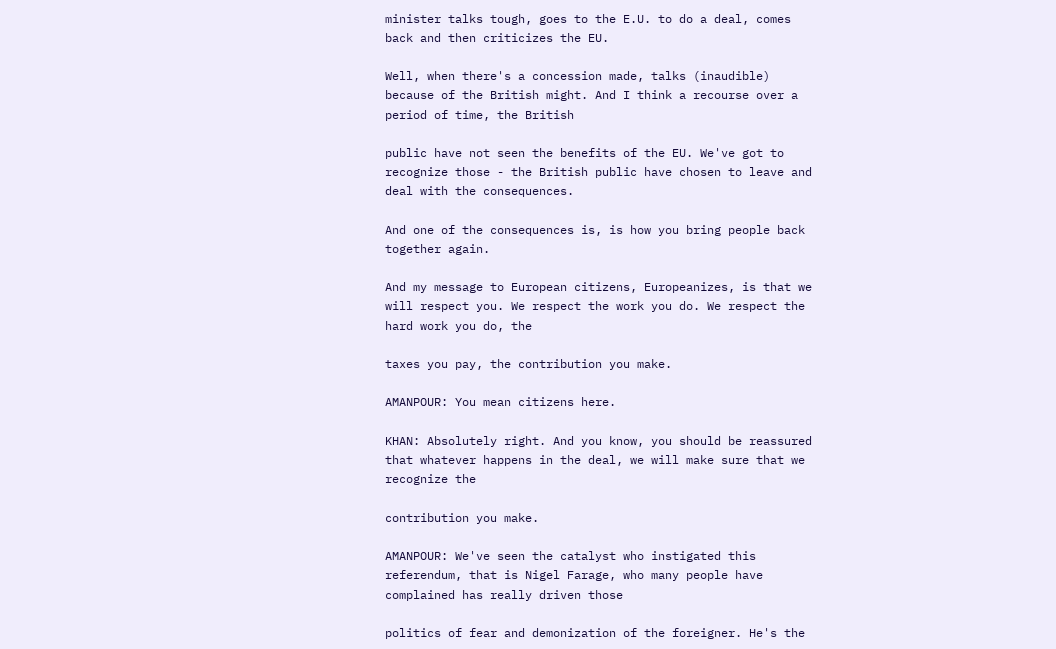minister talks tough, goes to the E.U. to do a deal, comes back and then criticizes the EU.

Well, when there's a concession made, talks (inaudible) because of the British might. And I think a recourse over a period of time, the British

public have not seen the benefits of the EU. We've got to recognize those - the British public have chosen to leave and deal with the consequences.

And one of the consequences is, is how you bring people back together again.

And my message to European citizens, Europeanizes, is that we will respect you. We respect the work you do. We respect the hard work you do, the

taxes you pay, the contribution you make.

AMANPOUR: You mean citizens here.

KHAN: Absolutely right. And you know, you should be reassured that whatever happens in the deal, we will make sure that we recognize the

contribution you make.

AMANPOUR: We've seen the catalyst who instigated this referendum, that is Nigel Farage, who many people have complained has really driven those

politics of fear and demonization of the foreigner. He's the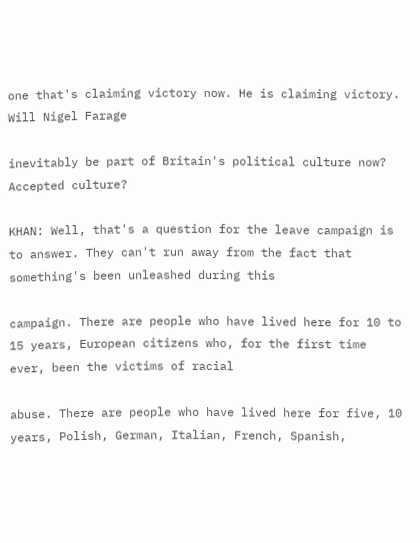one that's claiming victory now. He is claiming victory. Will Nigel Farage

inevitably be part of Britain's political culture now? Accepted culture?

KHAN: Well, that's a question for the leave campaign is to answer. They can't run away from the fact that something's been unleashed during this

campaign. There are people who have lived here for 10 to 15 years, European citizens who, for the first time ever, been the victims of racial

abuse. There are people who have lived here for five, 10 years, Polish, German, Italian, French, Spanish,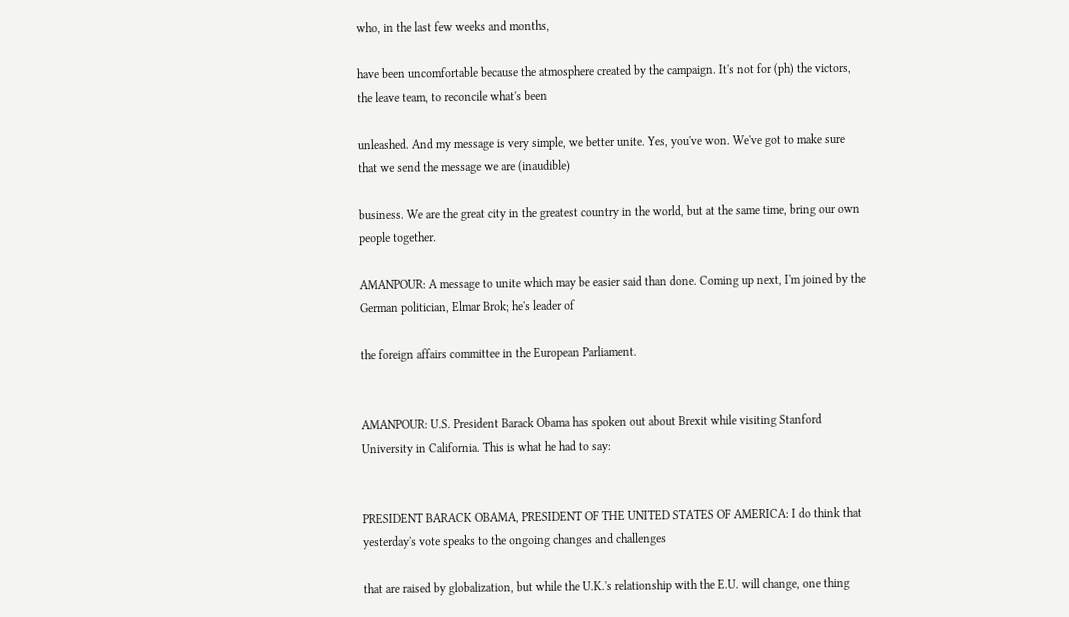who, in the last few weeks and months,

have been uncomfortable because the atmosphere created by the campaign. It's not for (ph) the victors, the leave team, to reconcile what's been

unleashed. And my message is very simple, we better unite. Yes, you've won. We've got to make sure that we send the message we are (inaudible)

business. We are the great city in the greatest country in the world, but at the same time, bring our own people together.

AMANPOUR: A message to unite which may be easier said than done. Coming up next, I'm joined by the German politician, Elmar Brok; he's leader of

the foreign affairs committee in the European Parliament.


AMANPOUR: U.S. President Barack Obama has spoken out about Brexit while visiting Stanford University in California. This is what he had to say:


PRESIDENT BARACK OBAMA, PRESIDENT OF THE UNITED STATES OF AMERICA: I do think that yesterday's vote speaks to the ongoing changes and challenges

that are raised by globalization, but while the U.K.'s relationship with the E.U. will change, one thing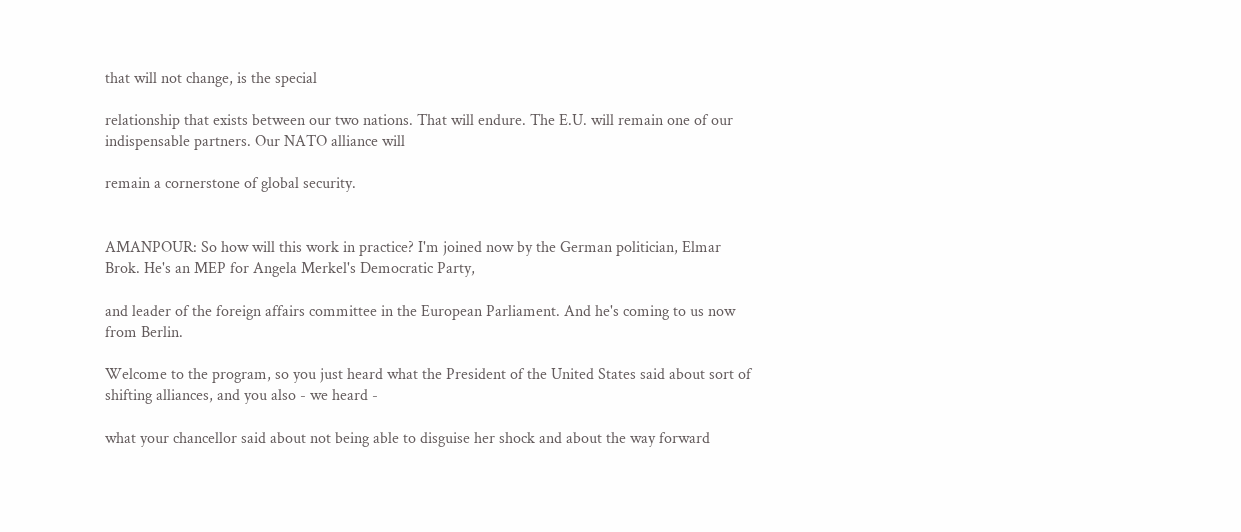that will not change, is the special

relationship that exists between our two nations. That will endure. The E.U. will remain one of our indispensable partners. Our NATO alliance will

remain a cornerstone of global security.


AMANPOUR: So how will this work in practice? I'm joined now by the German politician, Elmar Brok. He's an MEP for Angela Merkel's Democratic Party,

and leader of the foreign affairs committee in the European Parliament. And he's coming to us now from Berlin.

Welcome to the program, so you just heard what the President of the United States said about sort of shifting alliances, and you also - we heard -

what your chancellor said about not being able to disguise her shock and about the way forward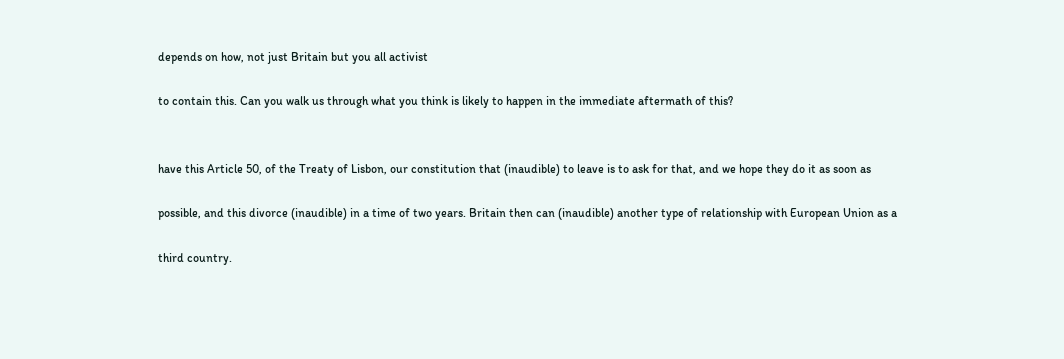depends on how, not just Britain but you all activist

to contain this. Can you walk us through what you think is likely to happen in the immediate aftermath of this?


have this Article 50, of the Treaty of Lisbon, our constitution that (inaudible) to leave is to ask for that, and we hope they do it as soon as

possible, and this divorce (inaudible) in a time of two years. Britain then can (inaudible) another type of relationship with European Union as a

third country.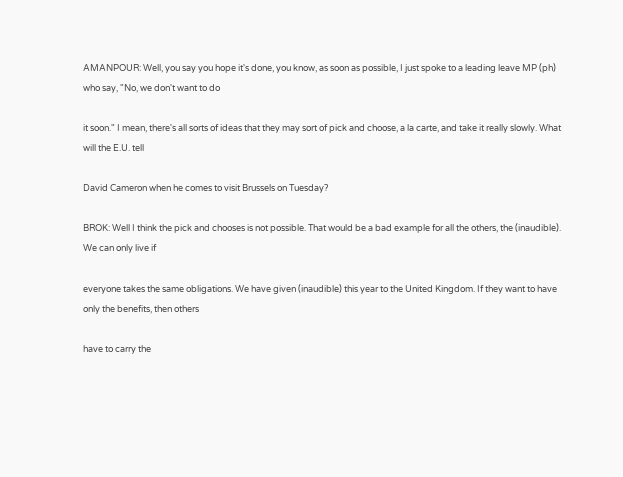AMANPOUR: Well, you say you hope it's done, you know, as soon as possible, I just spoke to a leading leave MP (ph) who say, "No, we don't want to do

it soon." I mean, there's all sorts of ideas that they may sort of pick and choose, a la carte, and take it really slowly. What will the E.U. tell

David Cameron when he comes to visit Brussels on Tuesday?

BROK: Well I think the pick and chooses is not possible. That would be a bad example for all the others, the (inaudible). We can only live if

everyone takes the same obligations. We have given (inaudible) this year to the United Kingdom. If they want to have only the benefits, then others

have to carry the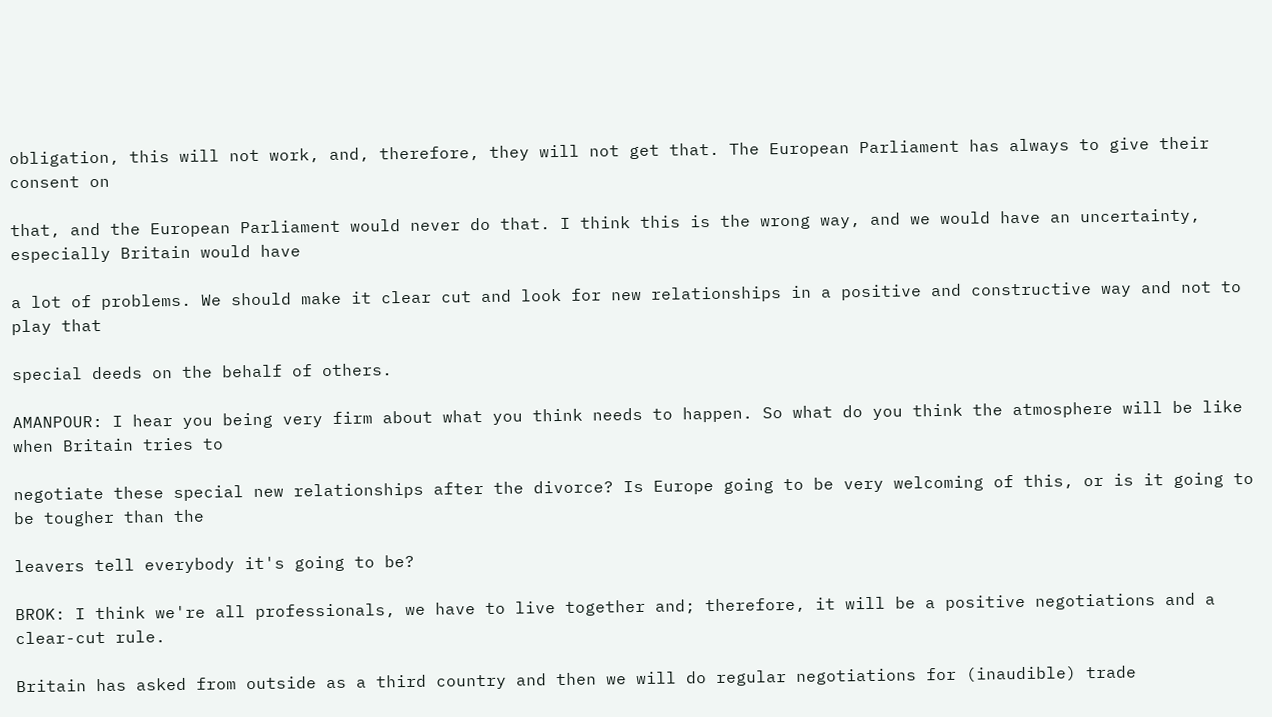obligation, this will not work, and, therefore, they will not get that. The European Parliament has always to give their consent on

that, and the European Parliament would never do that. I think this is the wrong way, and we would have an uncertainty, especially Britain would have

a lot of problems. We should make it clear cut and look for new relationships in a positive and constructive way and not to play that

special deeds on the behalf of others.

AMANPOUR: I hear you being very firm about what you think needs to happen. So what do you think the atmosphere will be like when Britain tries to

negotiate these special new relationships after the divorce? Is Europe going to be very welcoming of this, or is it going to be tougher than the

leavers tell everybody it's going to be?

BROK: I think we're all professionals, we have to live together and; therefore, it will be a positive negotiations and a clear-cut rule.

Britain has asked from outside as a third country and then we will do regular negotiations for (inaudible) trade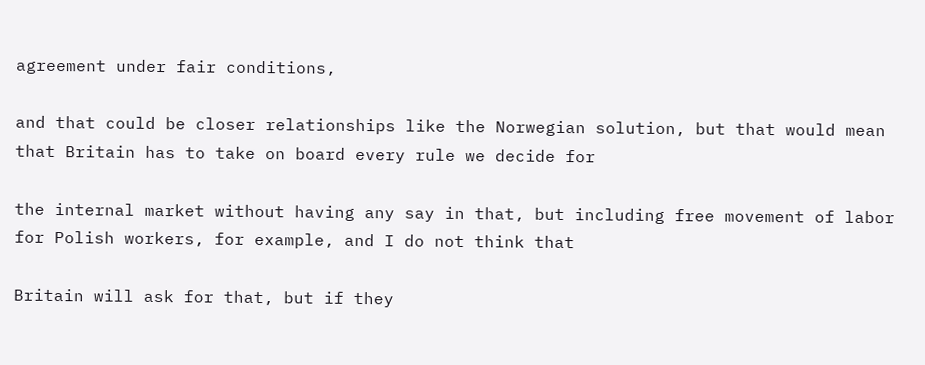agreement under fair conditions,

and that could be closer relationships like the Norwegian solution, but that would mean that Britain has to take on board every rule we decide for

the internal market without having any say in that, but including free movement of labor for Polish workers, for example, and I do not think that

Britain will ask for that, but if they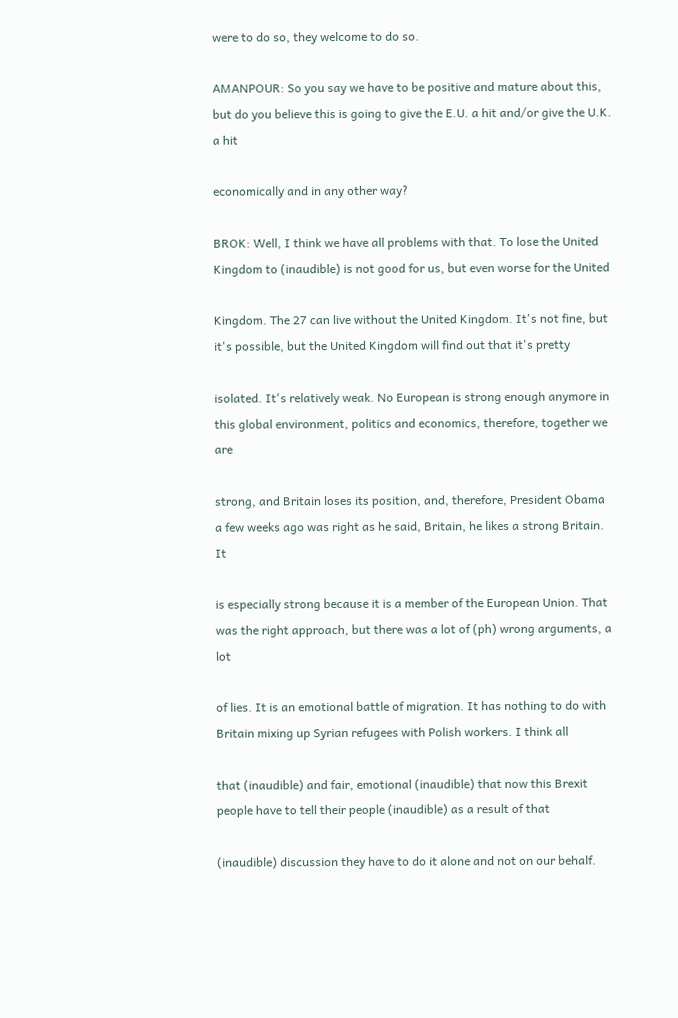were to do so, they welcome to do so.

AMANPOUR: So you say we have to be positive and mature about this, but do you believe this is going to give the E.U. a hit and/or give the U.K. a hit

economically and in any other way?

BROK: Well, I think we have all problems with that. To lose the United Kingdom to (inaudible) is not good for us, but even worse for the United

Kingdom. The 27 can live without the United Kingdom. It's not fine, but it's possible, but the United Kingdom will find out that it's pretty

isolated. It's relatively weak. No European is strong enough anymore in this global environment, politics and economics, therefore, together we are

strong, and Britain loses its position, and, therefore, President Obama a few weeks ago was right as he said, Britain, he likes a strong Britain. It

is especially strong because it is a member of the European Union. That was the right approach, but there was a lot of (ph) wrong arguments, a lot

of lies. It is an emotional battle of migration. It has nothing to do with Britain mixing up Syrian refugees with Polish workers. I think all

that (inaudible) and fair, emotional (inaudible) that now this Brexit people have to tell their people (inaudible) as a result of that

(inaudible) discussion they have to do it alone and not on our behalf.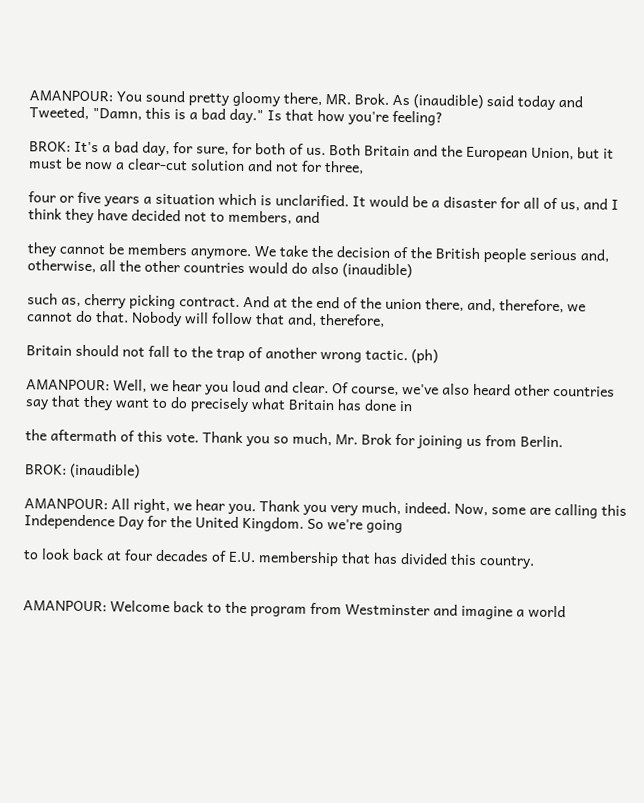AMANPOUR: You sound pretty gloomy there, MR. Brok. As (inaudible) said today and Tweeted, "Damn, this is a bad day." Is that how you're feeling?

BROK: It's a bad day, for sure, for both of us. Both Britain and the European Union, but it must be now a clear-cut solution and not for three,

four or five years a situation which is unclarified. It would be a disaster for all of us, and I think they have decided not to members, and

they cannot be members anymore. We take the decision of the British people serious and, otherwise, all the other countries would do also (inaudible)

such as, cherry picking contract. And at the end of the union there, and, therefore, we cannot do that. Nobody will follow that and, therefore,

Britain should not fall to the trap of another wrong tactic. (ph)

AMANPOUR: Well, we hear you loud and clear. Of course, we've also heard other countries say that they want to do precisely what Britain has done in

the aftermath of this vote. Thank you so much, Mr. Brok for joining us from Berlin.

BROK: (inaudible)

AMANPOUR: All right, we hear you. Thank you very much, indeed. Now, some are calling this Independence Day for the United Kingdom. So we're going

to look back at four decades of E.U. membership that has divided this country.


AMANPOUR: Welcome back to the program from Westminster and imagine a world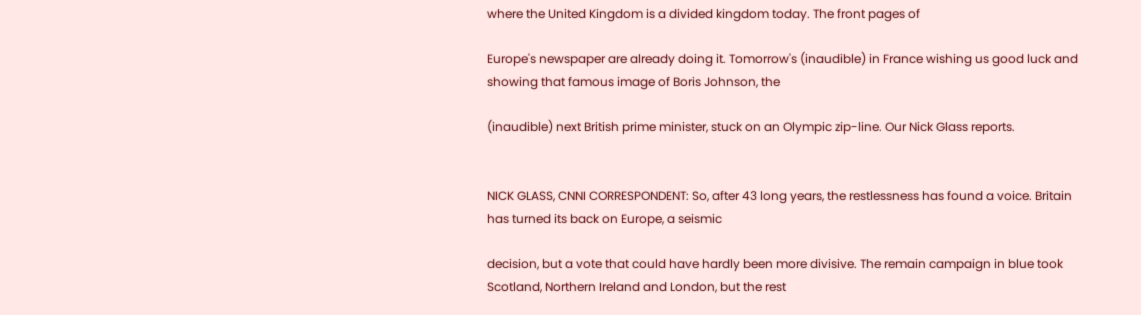where the United Kingdom is a divided kingdom today. The front pages of

Europe's newspaper are already doing it. Tomorrow's (inaudible) in France wishing us good luck and showing that famous image of Boris Johnson, the

(inaudible) next British prime minister, stuck on an Olympic zip-line. Our Nick Glass reports.


NICK GLASS, CNNI CORRESPONDENT: So, after 43 long years, the restlessness has found a voice. Britain has turned its back on Europe, a seismic

decision, but a vote that could have hardly been more divisive. The remain campaign in blue took Scotland, Northern Ireland and London, but the rest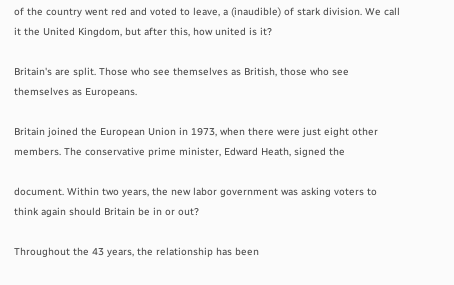of the country went red and voted to leave, a (inaudible) of stark division. We call it the United Kingdom, but after this, how united is it?

Britain's are split. Those who see themselves as British, those who see themselves as Europeans.

Britain joined the European Union in 1973, when there were just eight other members. The conservative prime minister, Edward Heath, signed the

document. Within two years, the new labor government was asking voters to think again should Britain be in or out?

Throughout the 43 years, the relationship has been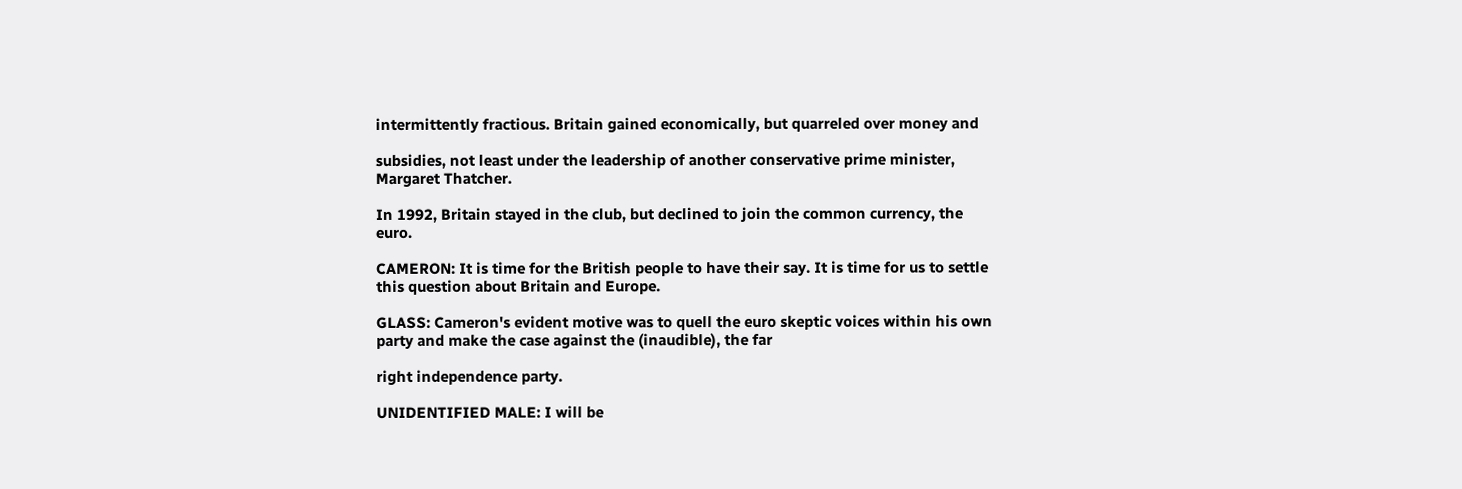intermittently fractious. Britain gained economically, but quarreled over money and

subsidies, not least under the leadership of another conservative prime minister, Margaret Thatcher.

In 1992, Britain stayed in the club, but declined to join the common currency, the euro.

CAMERON: It is time for the British people to have their say. It is time for us to settle this question about Britain and Europe.

GLASS: Cameron's evident motive was to quell the euro skeptic voices within his own party and make the case against the (inaudible), the far

right independence party.

UNIDENTIFIED MALE: I will be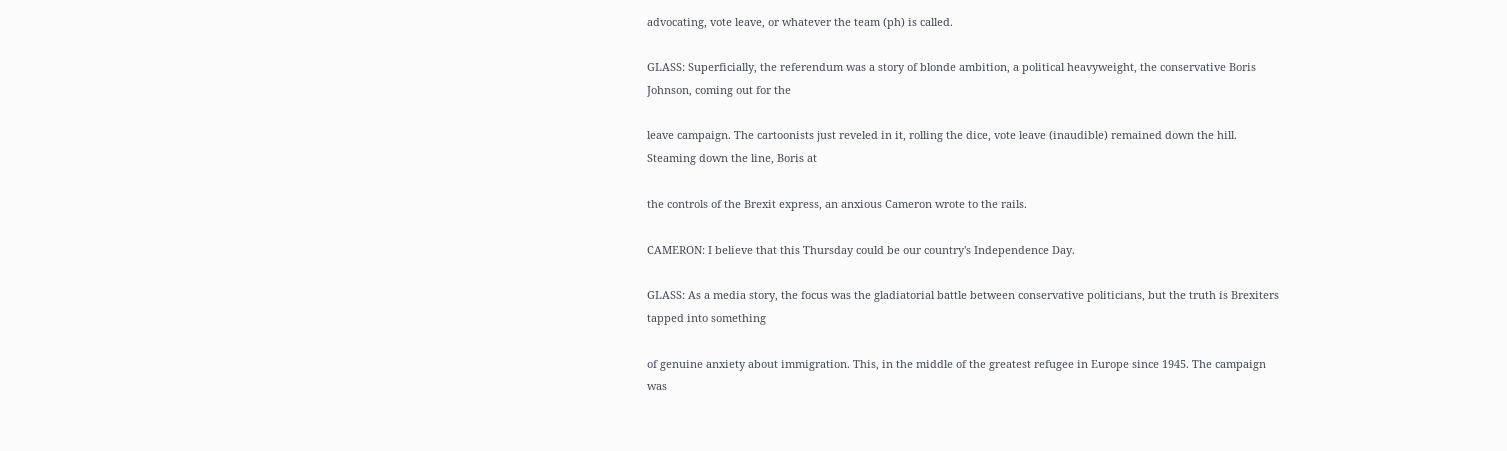advocating, vote leave, or whatever the team (ph) is called.

GLASS: Superficially, the referendum was a story of blonde ambition, a political heavyweight, the conservative Boris Johnson, coming out for the

leave campaign. The cartoonists just reveled in it, rolling the dice, vote leave (inaudible) remained down the hill. Steaming down the line, Boris at

the controls of the Brexit express, an anxious Cameron wrote to the rails.

CAMERON: I believe that this Thursday could be our country's Independence Day.

GLASS: As a media story, the focus was the gladiatorial battle between conservative politicians, but the truth is Brexiters tapped into something

of genuine anxiety about immigration. This, in the middle of the greatest refugee in Europe since 1945. The campaign was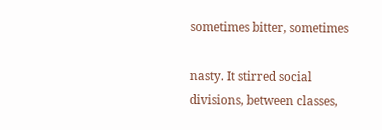sometimes bitter, sometimes

nasty. It stirred social divisions, between classes,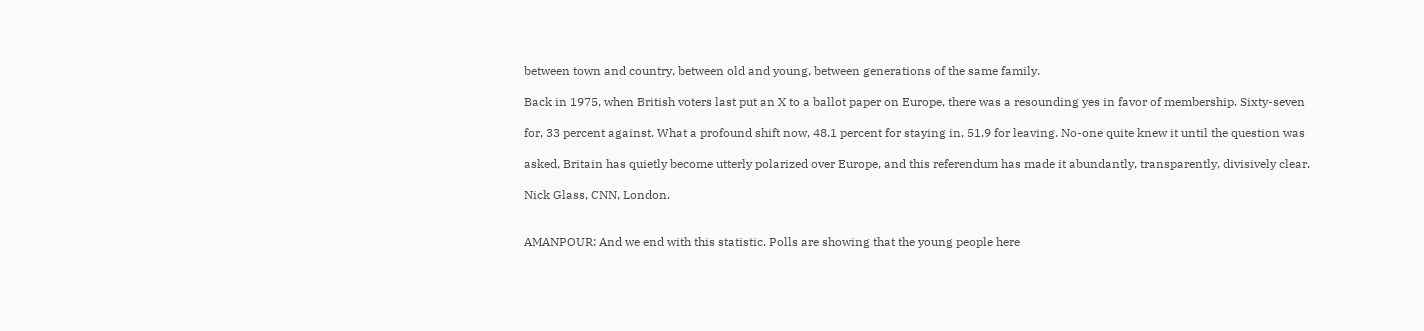between town and country, between old and young, between generations of the same family.

Back in 1975, when British voters last put an X to a ballot paper on Europe, there was a resounding yes in favor of membership. Sixty-seven

for, 33 percent against. What a profound shift now, 48.1 percent for staying in, 51.9 for leaving. No-one quite knew it until the question was

asked, Britain has quietly become utterly polarized over Europe, and this referendum has made it abundantly, transparently, divisively clear.

Nick Glass, CNN, London.


AMANPOUR: And we end with this statistic. Polls are showing that the young people here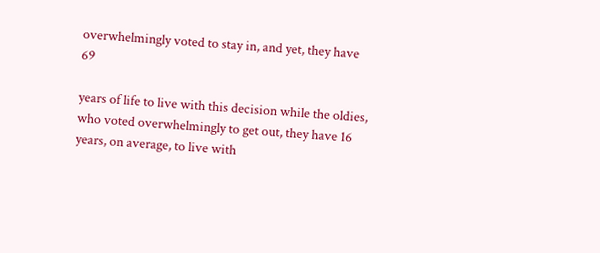overwhelmingly voted to stay in, and yet, they have 69

years of life to live with this decision while the oldies, who voted overwhelmingly to get out, they have 16 years, on average, to live with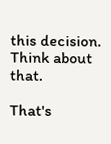this decision. Think about that.

That's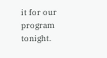it for our program tonight.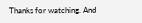Thanks for watching. And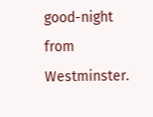good-night from Westminster.